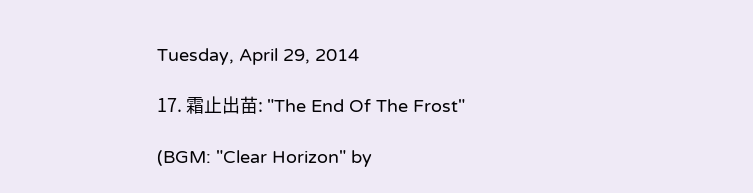Tuesday, April 29, 2014

17. 霜止出苗: "The End Of The Frost"

(BGM: "Clear Horizon" by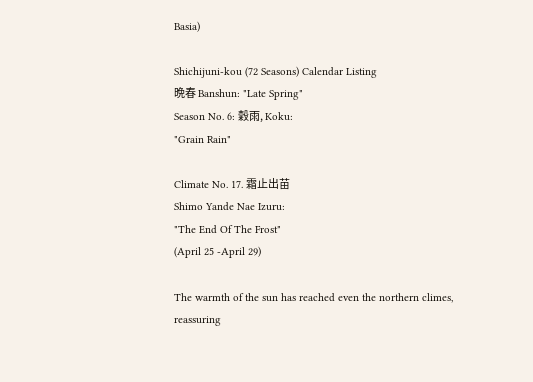Basia)

Shichijuni-kou (72 Seasons) Calendar Listing
晩春 Banshun: "Late Spring"
Season No. 6: 穀雨, Koku:
"Grain Rain"

Climate No. 17. 霜止出苗
Shimo Yande Nae Izuru:
"The End Of The Frost"
(April 25 -April 29)

The warmth of the sun has reached even the northern climes, reassuring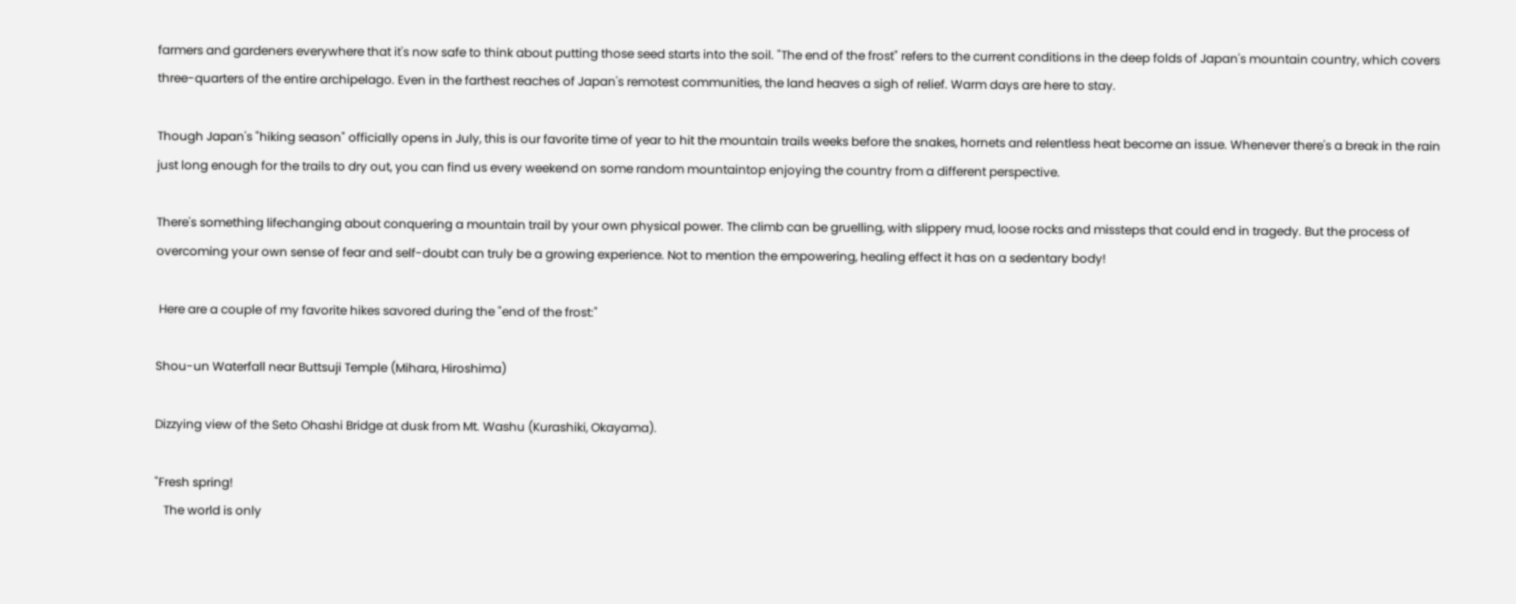farmers and gardeners everywhere that it's now safe to think about putting those seed starts into the soil. "The end of the frost" refers to the current conditions in the deep folds of Japan's mountain country, which covers three-quarters of the entire archipelago. Even in the farthest reaches of Japan's remotest communities, the land heaves a sigh of relief. Warm days are here to stay.

Though Japan's "hiking season" officially opens in July, this is our favorite time of year to hit the mountain trails weeks before the snakes, hornets and relentless heat become an issue. Whenever there's a break in the rain just long enough for the trails to dry out, you can find us every weekend on some random mountaintop enjoying the country from a different perspective.

There's something lifechanging about conquering a mountain trail by your own physical power. The climb can be gruelling, with slippery mud, loose rocks and missteps that could end in tragedy. But the process of overcoming your own sense of fear and self-doubt can truly be a growing experience. Not to mention the empowering, healing effect it has on a sedentary body!

 Here are a couple of my favorite hikes savored during the "end of the frost:"

Shou-un Waterfall near Buttsuji Temple (Mihara, Hiroshima)

Dizzying view of the Seto Ohashi Bridge at dusk from Mt. Washu (Kurashiki, Okayama).

"Fresh spring!
   The world is only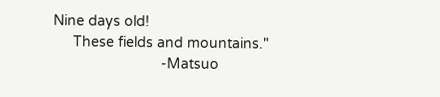Nine days old!
     These fields and mountains."
                           -Matsuo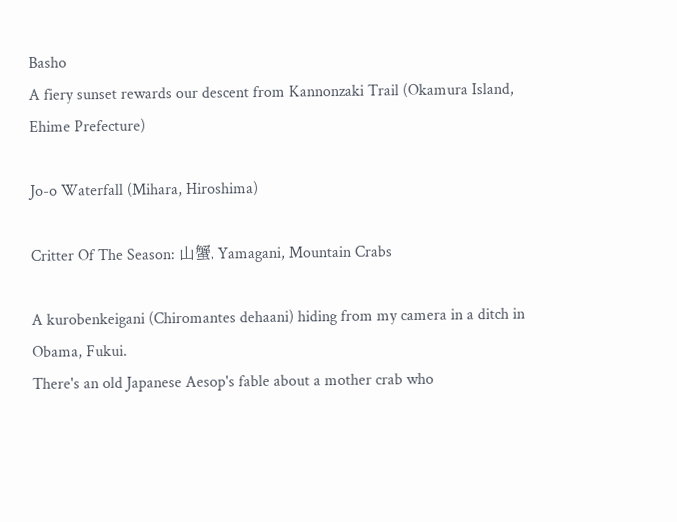Basho
A fiery sunset rewards our descent from Kannonzaki Trail (Okamura Island, Ehime Prefecture)

Jo-o Waterfall (Mihara, Hiroshima)

Critter Of The Season: 山蟹, Yamagani, Mountain Crabs

A kurobenkeigani (Chiromantes dehaani) hiding from my camera in a ditch in Obama, Fukui.
There's an old Japanese Aesop's fable about a mother crab who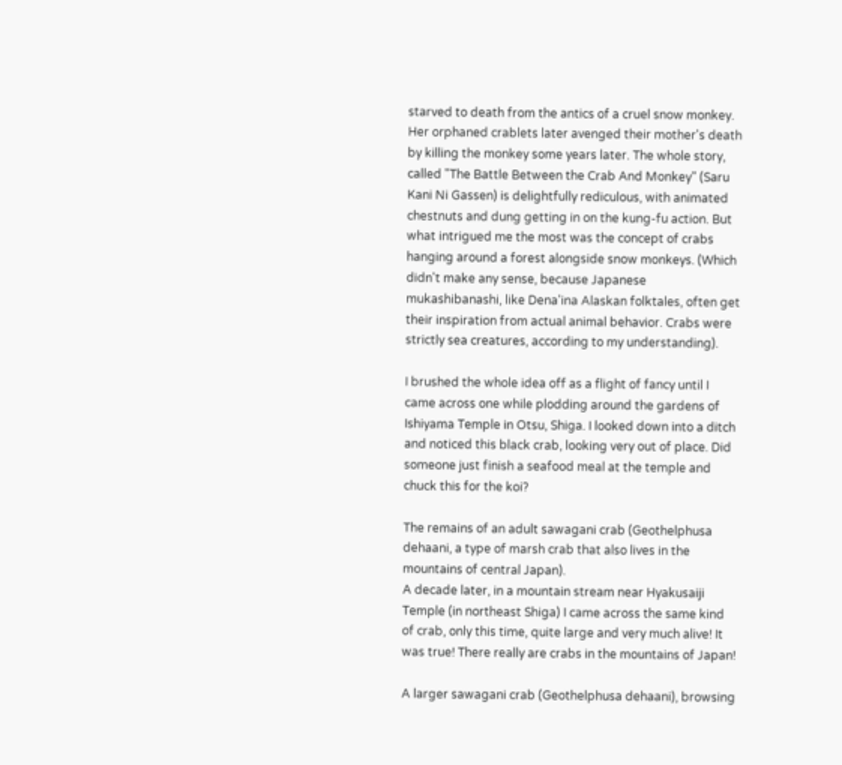starved to death from the antics of a cruel snow monkey. Her orphaned crablets later avenged their mother's death by killing the monkey some years later. The whole story, called "The Battle Between the Crab And Monkey" (Saru Kani Ni Gassen) is delightfully rediculous, with animated chestnuts and dung getting in on the kung-fu action. But what intrigued me the most was the concept of crabs hanging around a forest alongside snow monkeys. (Which didn't make any sense, because Japanese mukashibanashi, like Dena'ina Alaskan folktales, often get their inspiration from actual animal behavior. Crabs were strictly sea creatures, according to my understanding).

I brushed the whole idea off as a flight of fancy until I came across one while plodding around the gardens of Ishiyama Temple in Otsu, Shiga. I looked down into a ditch and noticed this black crab, looking very out of place. Did someone just finish a seafood meal at the temple and chuck this for the koi?

The remains of an adult sawagani crab (Geothelphusa dehaani, a type of marsh crab that also lives in the mountains of central Japan).
A decade later, in a mountain stream near Hyakusaiji Temple (in northeast Shiga) I came across the same kind of crab, only this time, quite large and very much alive! It was true! There really are crabs in the mountains of Japan!

A larger sawagani crab (Geothelphusa dehaani), browsing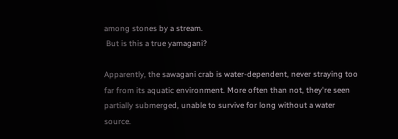among stones by a stream.
 But is this a true yamagani?

Apparently, the sawagani crab is water-dependent, never straying too far from its aquatic environment. More often than not, they're seen partially submerged, unable to survive for long without a water source.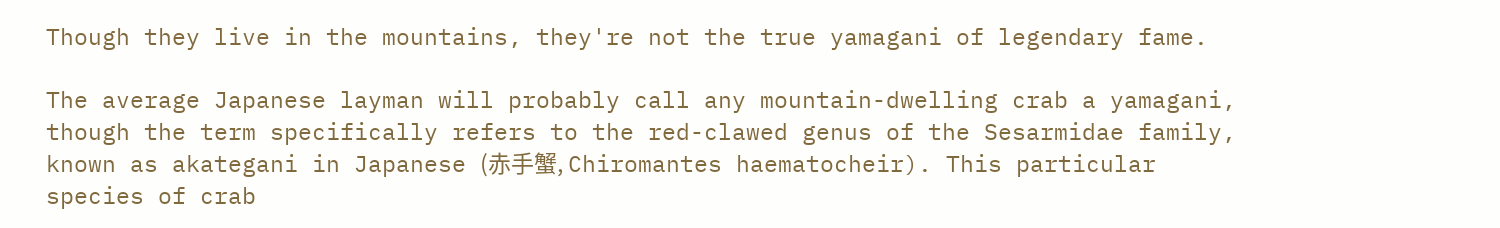Though they live in the mountains, they're not the true yamagani of legendary fame.

The average Japanese layman will probably call any mountain-dwelling crab a yamagani, though the term specifically refers to the red-clawed genus of the Sesarmidae family, known as akategani in Japanese (赤手蟹, Chiromantes haematocheir). This particular species of crab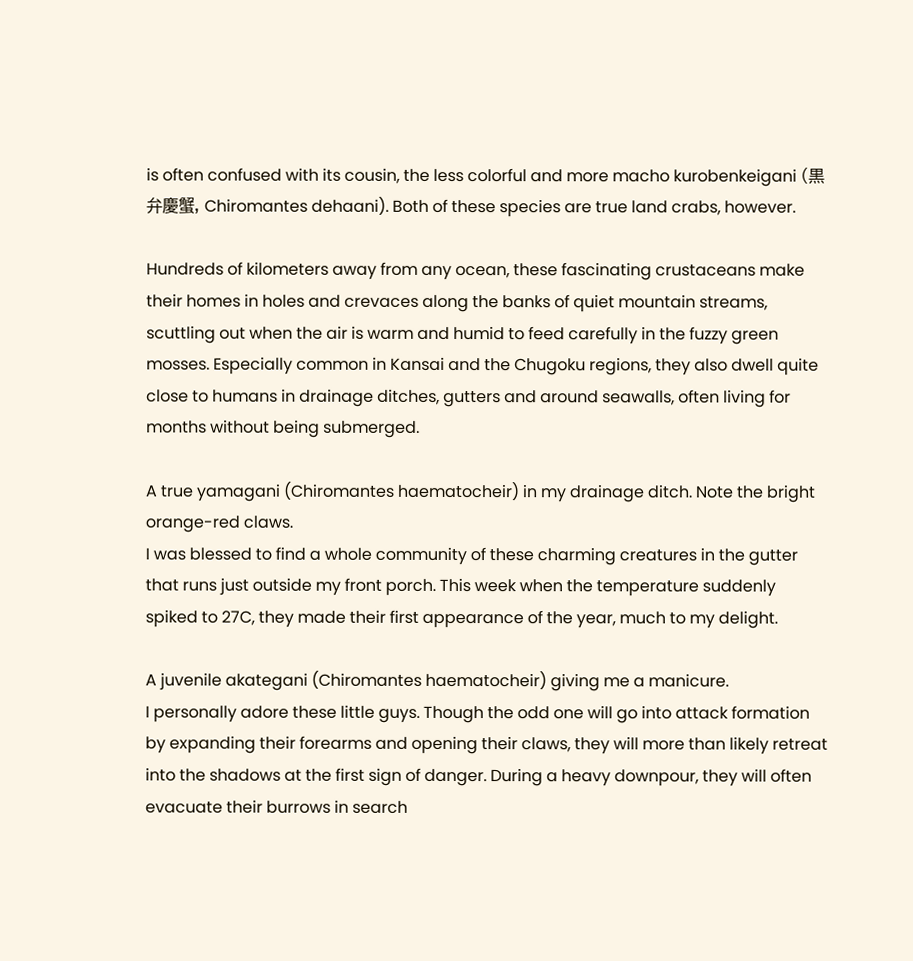is often confused with its cousin, the less colorful and more macho kurobenkeigani (黒弁慶蟹, Chiromantes dehaani). Both of these species are true land crabs, however.

Hundreds of kilometers away from any ocean, these fascinating crustaceans make their homes in holes and crevaces along the banks of quiet mountain streams, scuttling out when the air is warm and humid to feed carefully in the fuzzy green mosses. Especially common in Kansai and the Chugoku regions, they also dwell quite close to humans in drainage ditches, gutters and around seawalls, often living for months without being submerged.

A true yamagani (Chiromantes haematocheir) in my drainage ditch. Note the bright orange-red claws.
I was blessed to find a whole community of these charming creatures in the gutter that runs just outside my front porch. This week when the temperature suddenly spiked to 27C, they made their first appearance of the year, much to my delight.

A juvenile akategani (Chiromantes haematocheir) giving me a manicure.
I personally adore these little guys. Though the odd one will go into attack formation by expanding their forearms and opening their claws, they will more than likely retreat into the shadows at the first sign of danger. During a heavy downpour, they will often evacuate their burrows in search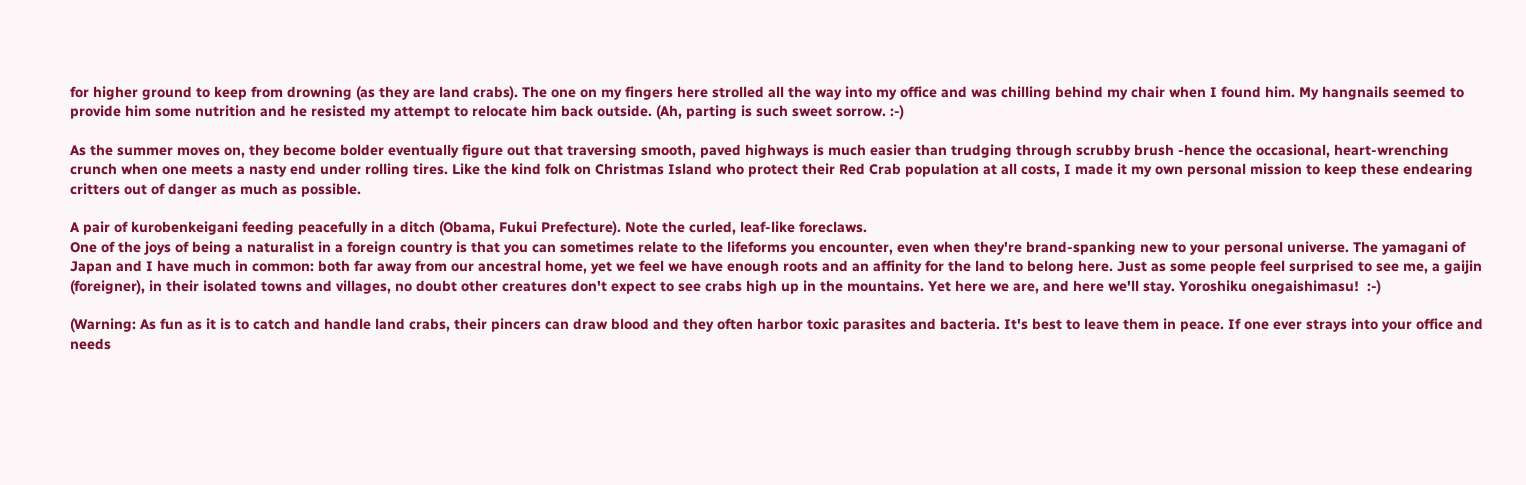for higher ground to keep from drowning (as they are land crabs). The one on my fingers here strolled all the way into my office and was chilling behind my chair when I found him. My hangnails seemed to provide him some nutrition and he resisted my attempt to relocate him back outside. (Ah, parting is such sweet sorrow. :-)

As the summer moves on, they become bolder eventually figure out that traversing smooth, paved highways is much easier than trudging through scrubby brush -hence the occasional, heart-wrenching crunch when one meets a nasty end under rolling tires. Like the kind folk on Christmas Island who protect their Red Crab population at all costs, I made it my own personal mission to keep these endearing critters out of danger as much as possible.

A pair of kurobenkeigani feeding peacefully in a ditch (Obama, Fukui Prefecture). Note the curled, leaf-like foreclaws.
One of the joys of being a naturalist in a foreign country is that you can sometimes relate to the lifeforms you encounter, even when they're brand-spanking new to your personal universe. The yamagani of Japan and I have much in common: both far away from our ancestral home, yet we feel we have enough roots and an affinity for the land to belong here. Just as some people feel surprised to see me, a gaijin (foreigner), in their isolated towns and villages, no doubt other creatures don't expect to see crabs high up in the mountains. Yet here we are, and here we'll stay. Yoroshiku onegaishimasu!  :-)

(Warning: As fun as it is to catch and handle land crabs, their pincers can draw blood and they often harbor toxic parasites and bacteria. It's best to leave them in peace. If one ever strays into your office and needs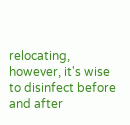relocating, however, it's wise to disinfect before and after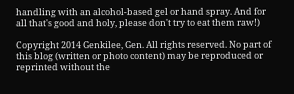handling with an alcohol-based gel or hand spray. And for all that's good and holy, please don't try to eat them raw!)

Copyright 2014 Genkilee, Gen. All rights reserved. No part of this blog (written or photo content) may be reproduced or reprinted without the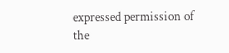expressed permission of the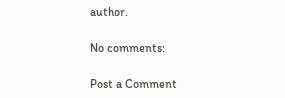author.

No comments:

Post a Comment